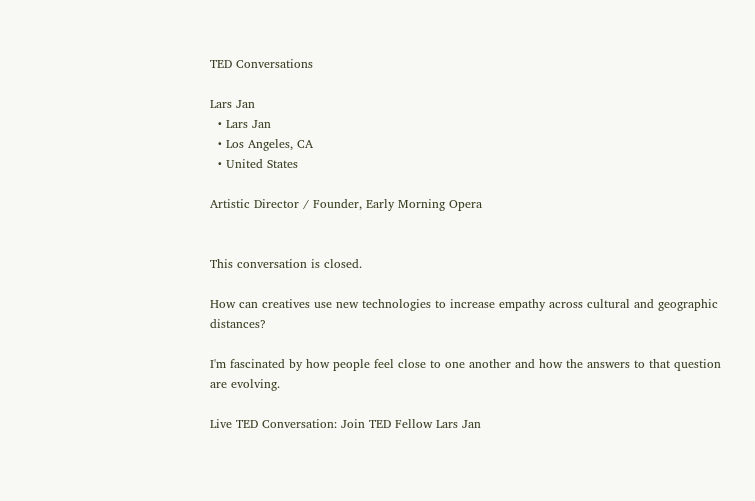TED Conversations

Lars Jan
  • Lars Jan
  • Los Angeles, CA
  • United States

Artistic Director / Founder, Early Morning Opera


This conversation is closed.

How can creatives use new technologies to increase empathy across cultural and geographic distances?

I'm fascinated by how people feel close to one another and how the answers to that question are evolving.

Live TED Conversation: Join TED Fellow Lars Jan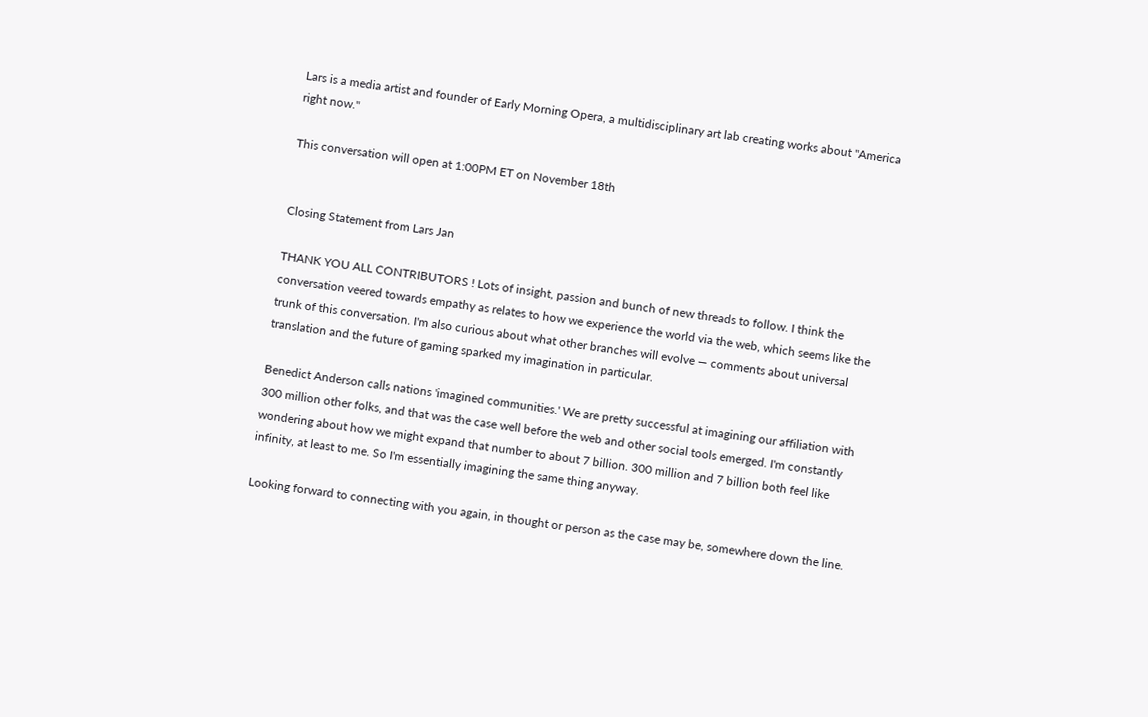Lars is a media artist and founder of Early Morning Opera, a multidisciplinary art lab creating works about "America right now."

This conversation will open at 1:00PM ET on November 18th


Closing Statement from Lars Jan

THANK YOU ALL CONTRIBUTORS ! Lots of insight, passion and bunch of new threads to follow. I think the conversation veered towards empathy as relates to how we experience the world via the web, which seems like the trunk of this conversation. I'm also curious about what other branches will evolve — comments about universal translation and the future of gaming sparked my imagination in particular.

Benedict Anderson calls nations 'imagined communities.' We are pretty successful at imagining our affiliation with 300 million other folks, and that was the case well before the web and other social tools emerged. I'm constantly wondering about how we might expand that number to about 7 billion. 300 million and 7 billion both feel like infinity, at least to me. So I'm essentially imagining the same thing anyway.

Looking forward to connecting with you again, in thought or person as the case may be, somewhere down the line.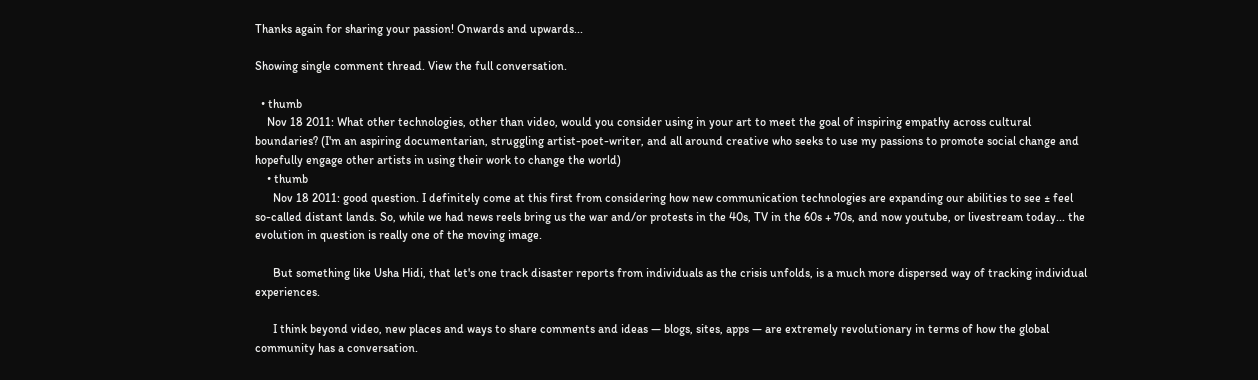Thanks again for sharing your passion! Onwards and upwards...

Showing single comment thread. View the full conversation.

  • thumb
    Nov 18 2011: What other technologies, other than video, would you consider using in your art to meet the goal of inspiring empathy across cultural boundaries? (I'm an aspiring documentarian, struggling artist-poet-writer, and all around creative who seeks to use my passions to promote social change and hopefully engage other artists in using their work to change the world)
    • thumb
      Nov 18 2011: good question. I definitely come at this first from considering how new communication technologies are expanding our abilities to see ± feel so-called distant lands. So, while we had news reels bring us the war and/or protests in the 40s, TV in the 60s + 70s, and now youtube, or livestream today... the evolution in question is really one of the moving image.

      But something like Usha Hidi, that let's one track disaster reports from individuals as the crisis unfolds, is a much more dispersed way of tracking individual experiences.

      I think beyond video, new places and ways to share comments and ideas — blogs, sites, apps — are extremely revolutionary in terms of how the global community has a conversation.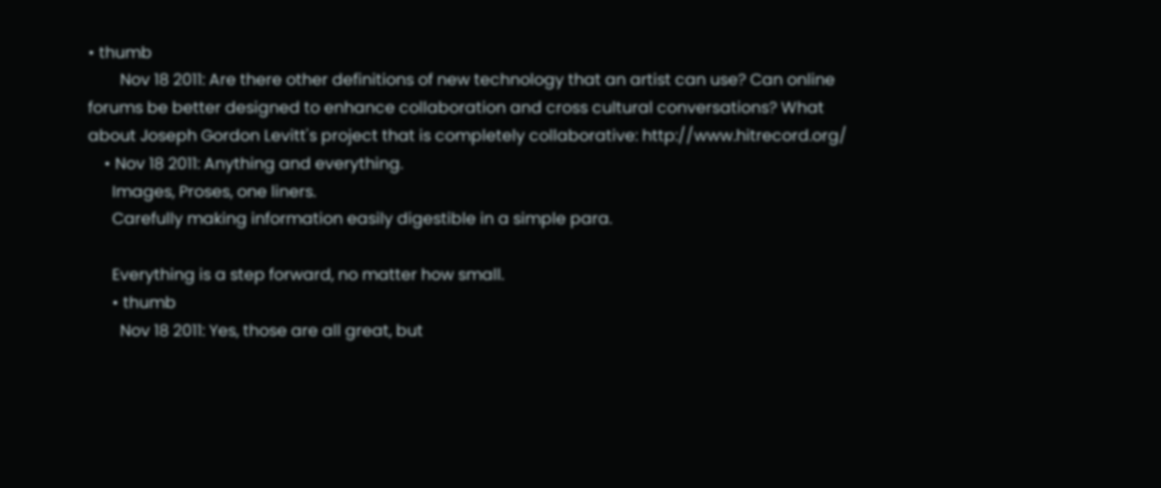• thumb
        Nov 18 2011: Are there other definitions of new technology that an artist can use? Can online forums be better designed to enhance collaboration and cross cultural conversations? What about Joseph Gordon Levitt's project that is completely collaborative: http://www.hitrecord.org/
    • Nov 18 2011: Anything and everything.
      Images, Proses, one liners.
      Carefully making information easily digestible in a simple para.

      Everything is a step forward, no matter how small.
      • thumb
        Nov 18 2011: Yes, those are all great, but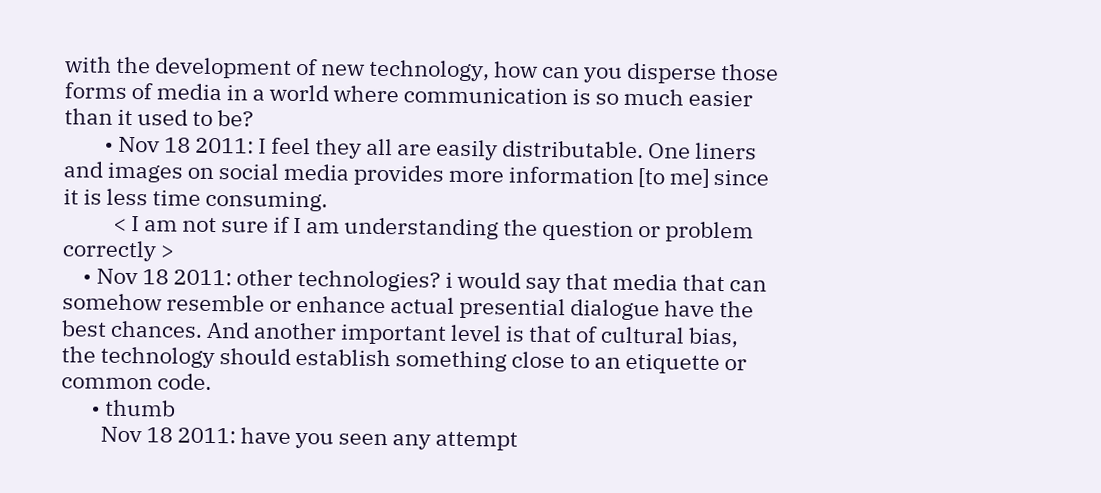with the development of new technology, how can you disperse those forms of media in a world where communication is so much easier than it used to be?
        • Nov 18 2011: I feel they all are easily distributable. One liners and images on social media provides more information [to me] since it is less time consuming.
          < I am not sure if I am understanding the question or problem correctly >
    • Nov 18 2011: other technologies? i would say that media that can somehow resemble or enhance actual presential dialogue have the best chances. And another important level is that of cultural bias, the technology should establish something close to an etiquette or common code.
      • thumb
        Nov 18 2011: have you seen any attempt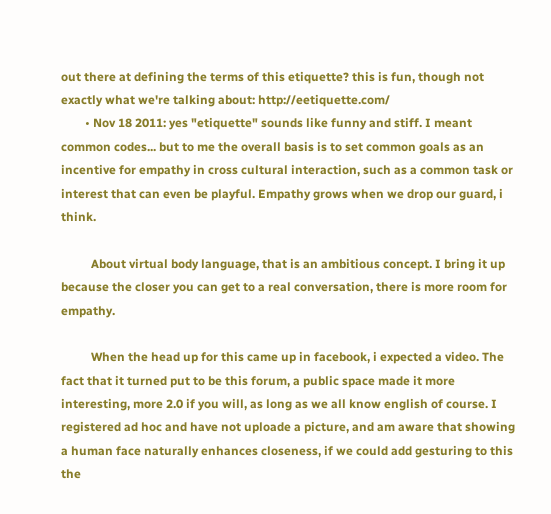out there at defining the terms of this etiquette? this is fun, though not exactly what we're talking about: http://eetiquette.com/
        • Nov 18 2011: yes "etiquette" sounds like funny and stiff. I meant common codes... but to me the overall basis is to set common goals as an incentive for empathy in cross cultural interaction, such as a common task or interest that can even be playful. Empathy grows when we drop our guard, i think.

          About virtual body language, that is an ambitious concept. I bring it up because the closer you can get to a real conversation, there is more room for empathy.

          When the head up for this came up in facebook, i expected a video. The fact that it turned put to be this forum, a public space made it more interesting, more 2.0 if you will, as long as we all know english of course. I registered ad hoc and have not uploade a picture, and am aware that showing a human face naturally enhances closeness, if we could add gesturing to this the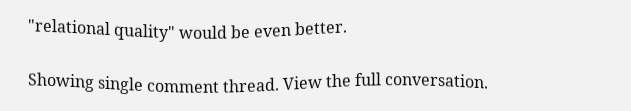"relational quality" would be even better.

Showing single comment thread. View the full conversation.